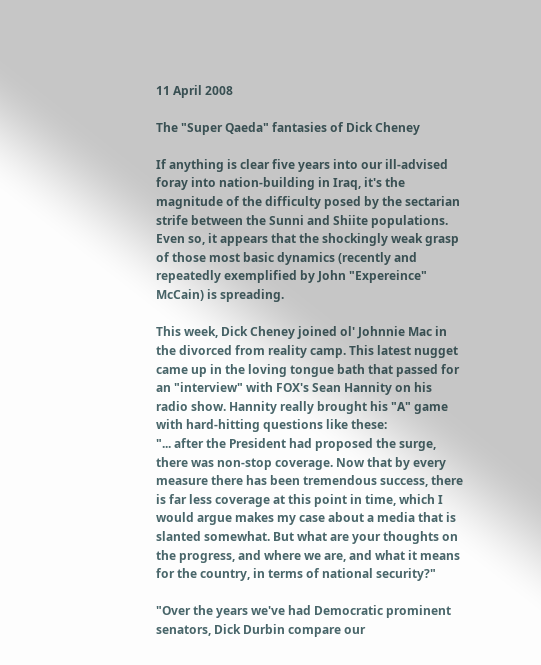11 April 2008

The "Super Qaeda" fantasies of Dick Cheney

If anything is clear five years into our ill-advised foray into nation-building in Iraq, it's the magnitude of the difficulty posed by the sectarian strife between the Sunni and Shiite populations. Even so, it appears that the shockingly weak grasp of those most basic dynamics (recently and repeatedly exemplified by John "Expereince" McCain) is spreading.

This week, Dick Cheney joined ol' Johnnie Mac in the divorced from reality camp. This latest nugget came up in the loving tongue bath that passed for an "interview" with FOX's Sean Hannity on his radio show. Hannity really brought his "A" game with hard-hitting questions like these:
"... after the President had proposed the surge, there was non-stop coverage. Now that by every measure there has been tremendous success, there is far less coverage at this point in time, which I would argue makes my case about a media that is slanted somewhat. But what are your thoughts on the progress, and where we are, and what it means for the country, in terms of national security?"

"Over the years we've had Democratic prominent senators, Dick Durbin compare our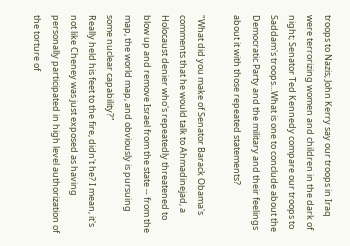troops to Nazis; John Kerry say our troops in Iraq were terrorizing women and children in the dark of night; Senator Ted Kennedy compare our troops to Saddam's troops...What is one to conclude about the Democratic Party and the military and their feelings about it with those repeated statements?

"What did you make of Senator Barack Obama's comments that he would talk to Ahmadinejad, a Holocaust denier who's repeatedly threatened to blow up and remove Israel from the state -- from the map, the world map, and obviously is pursuing some nuclear capability?"
Really held his feet to the fire, didn't he? I mean, it's not like Cheney was just exposed as having personally participated in high level authorization of the torture of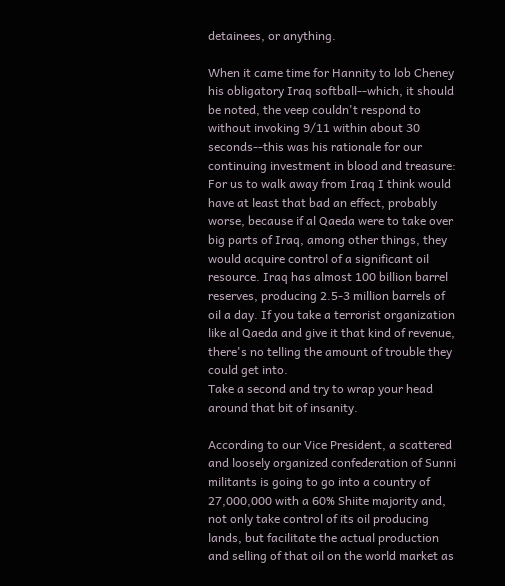detainees, or anything.

When it came time for Hannity to lob Cheney his obligatory Iraq softball--which, it should be noted, the veep couldn't respond to without invoking 9/11 within about 30 seconds--this was his rationale for our continuing investment in blood and treasure:
For us to walk away from Iraq I think would have at least that bad an effect, probably worse, because if al Qaeda were to take over big parts of Iraq, among other things, they would acquire control of a significant oil resource. Iraq has almost 100 billion barrel reserves, producing 2.5-3 million barrels of oil a day. If you take a terrorist organization like al Qaeda and give it that kind of revenue, there's no telling the amount of trouble they could get into.
Take a second and try to wrap your head around that bit of insanity.

According to our Vice President, a scattered and loosely organized confederation of Sunni militants is going to go into a country of 27,000,000 with a 60% Shiite majority and, not only take control of its oil producing lands, but facilitate the actual production and selling of that oil on the world market as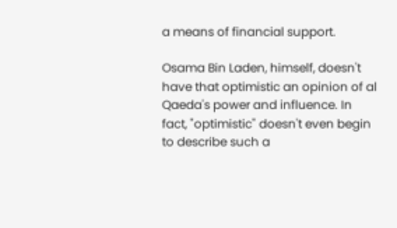a means of financial support.

Osama Bin Laden, himself, doesn't have that optimistic an opinion of al Qaeda's power and influence. In fact, "optimistic" doesn't even begin to describe such a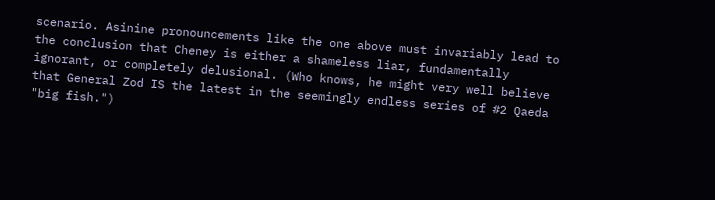scenario. Asinine pronouncements like the one above must invariably lead to the conclusion that Cheney is either a shameless liar, fundamentally ignorant, or completely delusional. (Who knows, he might very well believe that General Zod IS the latest in the seemingly endless series of #2 Qaeda "big fish.")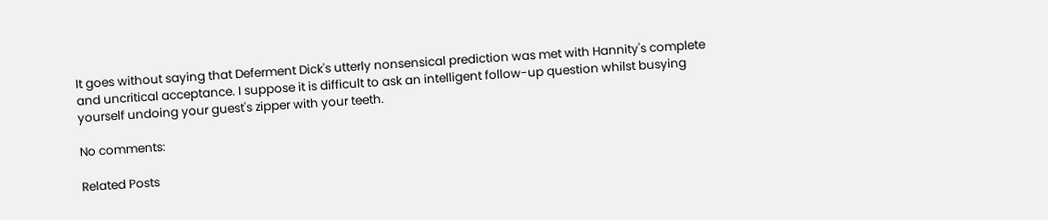It goes without saying that Deferment Dick's utterly nonsensical prediction was met with Hannity's complete and uncritical acceptance. I suppose it is difficult to ask an intelligent follow-up question whilst busying yourself undoing your guest's zipper with your teeth.

No comments:

Related Posts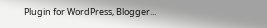Plugin for WordPress, Blogger...